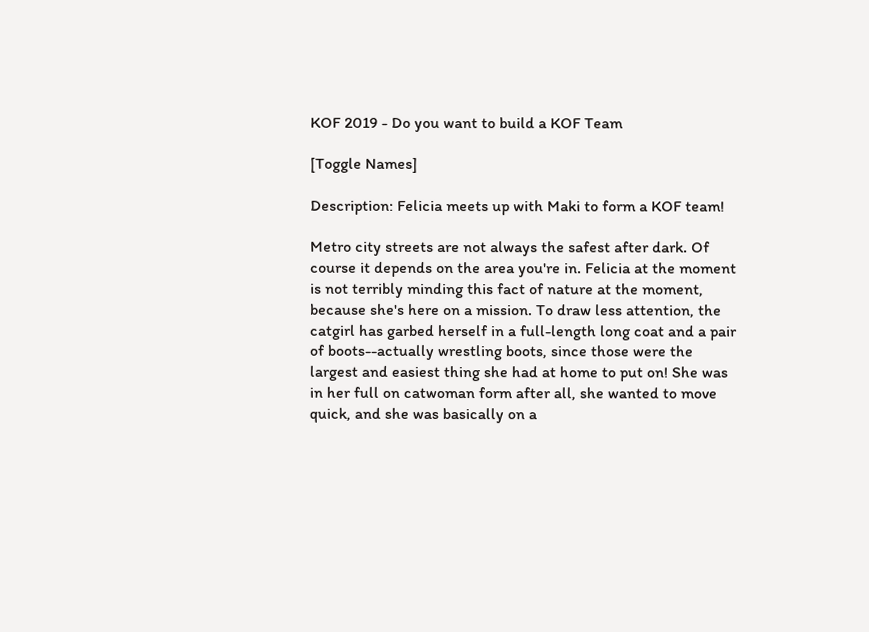KOF 2019 - Do you want to build a KOF Team

[Toggle Names]

Description: Felicia meets up with Maki to form a KOF team!

Metro city streets are not always the safest after dark. Of course it depends on the area you're in. Felicia at the moment is not terribly minding this fact of nature at the moment, because she's here on a mission. To draw less attention, the catgirl has garbed herself in a full-length long coat and a pair of boots--actually wrestling boots, since those were the largest and easiest thing she had at home to put on! She was in her full on catwoman form after all, she wanted to move quick, and she was basically on a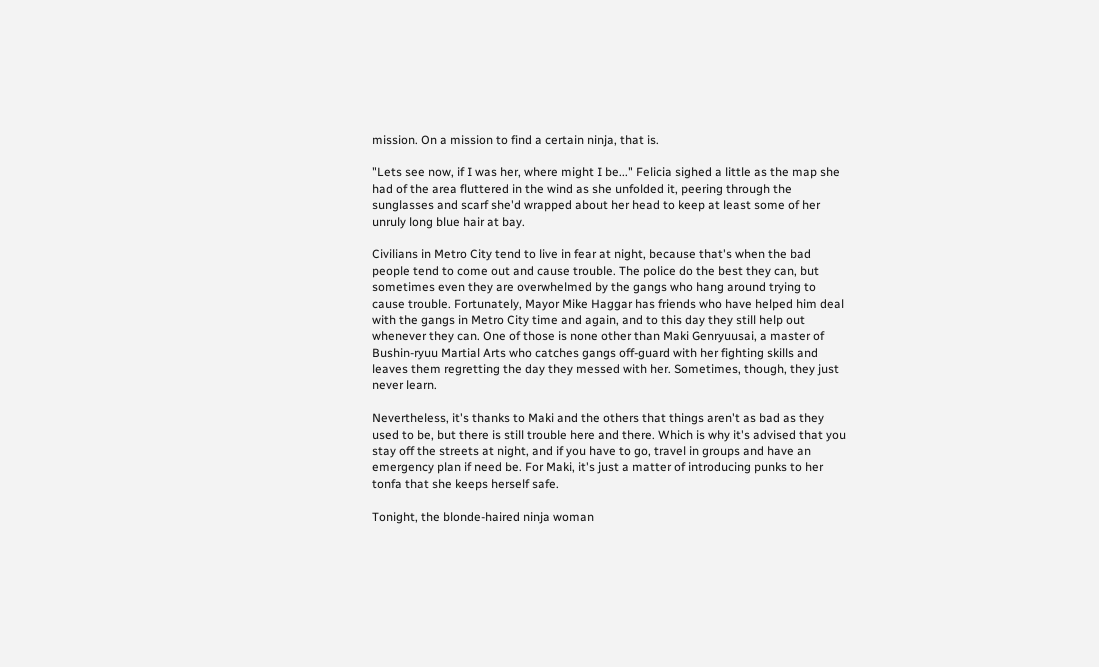mission. On a mission to find a certain ninja, that is.

"Lets see now, if I was her, where might I be..." Felicia sighed a little as the map she had of the area fluttered in the wind as she unfolded it, peering through the sunglasses and scarf she'd wrapped about her head to keep at least some of her unruly long blue hair at bay.

Civilians in Metro City tend to live in fear at night, because that's when the bad people tend to come out and cause trouble. The police do the best they can, but sometimes even they are overwhelmed by the gangs who hang around trying to cause trouble. Fortunately, Mayor Mike Haggar has friends who have helped him deal with the gangs in Metro City time and again, and to this day they still help out whenever they can. One of those is none other than Maki Genryuusai, a master of Bushin-ryuu Martial Arts who catches gangs off-guard with her fighting skills and leaves them regretting the day they messed with her. Sometimes, though, they just never learn.

Nevertheless, it's thanks to Maki and the others that things aren't as bad as they used to be, but there is still trouble here and there. Which is why it's advised that you stay off the streets at night, and if you have to go, travel in groups and have an emergency plan if need be. For Maki, it's just a matter of introducing punks to her tonfa that she keeps herself safe.

Tonight, the blonde-haired ninja woman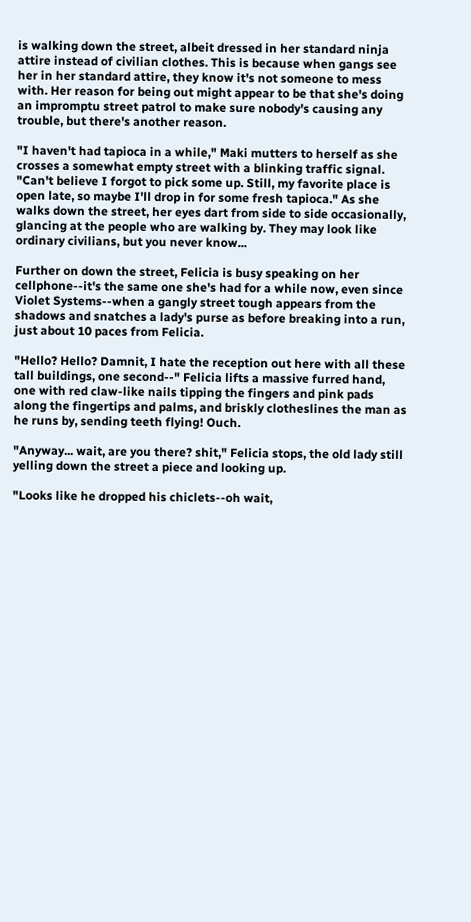is walking down the street, albeit dressed in her standard ninja attire instead of civilian clothes. This is because when gangs see her in her standard attire, they know it's not someone to mess with. Her reason for being out might appear to be that she's doing an impromptu street patrol to make sure nobody's causing any trouble, but there's another reason.

"I haven't had tapioca in a while," Maki mutters to herself as she crosses a somewhat empty street with a blinking traffic signal. "Can't believe I forgot to pick some up. Still, my favorite place is open late, so maybe I'll drop in for some fresh tapioca." As she walks down the street, her eyes dart from side to side occasionally, glancing at the people who are walking by. They may look like ordinary civilians, but you never know...

Further on down the street, Felicia is busy speaking on her cellphone--it's the same one she's had for a while now, even since Violet Systems--when a gangly street tough appears from the shadows and snatches a lady's purse as before breaking into a run, just about 10 paces from Felicia.

"Hello? Hello? Damnit, I hate the reception out here with all these tall buildings, one second--" Felicia lifts a massive furred hand, one with red claw-like nails tipping the fingers and pink pads along the fingertips and palms, and briskly clotheslines the man as he runs by, sending teeth flying! Ouch.

"Anyway... wait, are you there? shit," Felicia stops, the old lady still yelling down the street a piece and looking up.

"Looks like he dropped his chiclets--oh wait,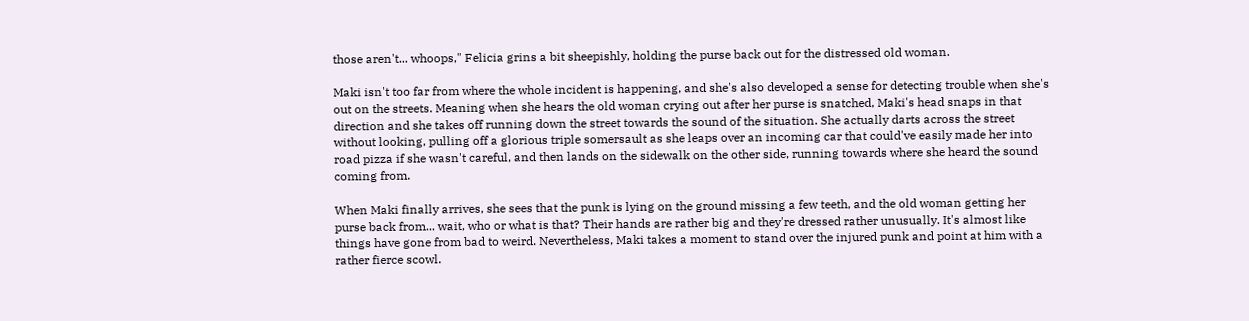those aren't... whoops," Felicia grins a bit sheepishly, holding the purse back out for the distressed old woman.

Maki isn't too far from where the whole incident is happening, and she's also developed a sense for detecting trouble when she's out on the streets. Meaning when she hears the old woman crying out after her purse is snatched, Maki's head snaps in that direction and she takes off running down the street towards the sound of the situation. She actually darts across the street without looking, pulling off a glorious triple somersault as she leaps over an incoming car that could've easily made her into road pizza if she wasn't careful, and then lands on the sidewalk on the other side, running towards where she heard the sound coming from.

When Maki finally arrives, she sees that the punk is lying on the ground missing a few teeth, and the old woman getting her purse back from... wait, who or what is that? Their hands are rather big and they're dressed rather unusually. It's almost like things have gone from bad to weird. Nevertheless, Maki takes a moment to stand over the injured punk and point at him with a rather fierce scowl.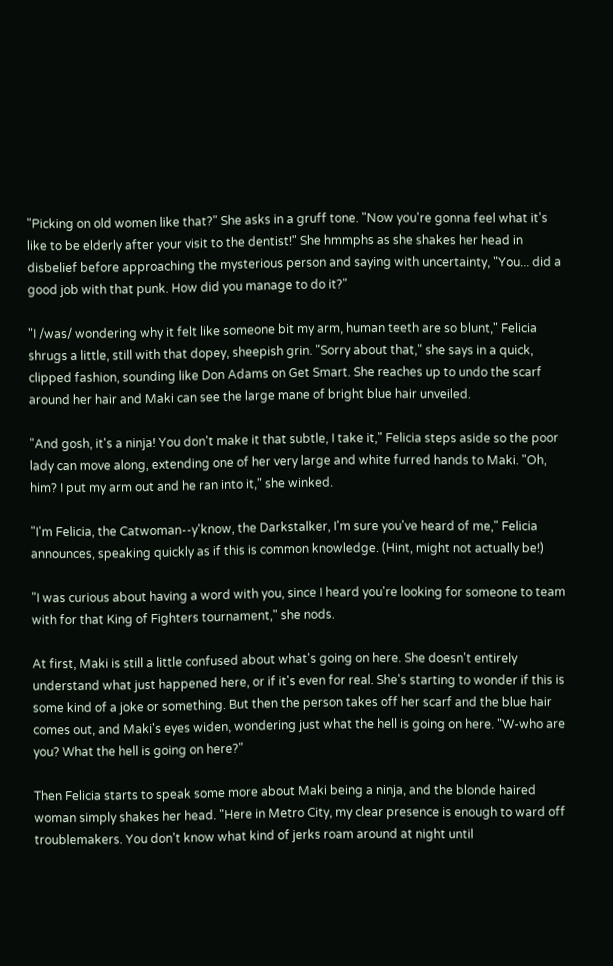"Picking on old women like that?" She asks in a gruff tone. "Now you're gonna feel what it's like to be elderly after your visit to the dentist!" She hmmphs as she shakes her head in disbelief before approaching the mysterious person and saying with uncertainty, "You... did a good job with that punk. How did you manage to do it?"

"I /was/ wondering why it felt like someone bit my arm, human teeth are so blunt," Felicia shrugs a little, still with that dopey, sheepish grin. "Sorry about that," she says in a quick, clipped fashion, sounding like Don Adams on Get Smart. She reaches up to undo the scarf around her hair and Maki can see the large mane of bright blue hair unveiled.

"And gosh, it's a ninja! You don't make it that subtle, I take it," Felicia steps aside so the poor lady can move along, extending one of her very large and white furred hands to Maki. "Oh, him? I put my arm out and he ran into it," she winked.

"I'm Felicia, the Catwoman--y'know, the Darkstalker, I'm sure you've heard of me," Felicia announces, speaking quickly as if this is common knowledge. (Hint, might not actually be!)

"I was curious about having a word with you, since I heard you're looking for someone to team with for that King of Fighters tournament," she nods.

At first, Maki is still a little confused about what's going on here. She doesn't entirely understand what just happened here, or if it's even for real. She's starting to wonder if this is some kind of a joke or something. But then the person takes off her scarf and the blue hair comes out, and Maki's eyes widen, wondering just what the hell is going on here. "W-who are you? What the hell is going on here?"

Then Felicia starts to speak some more about Maki being a ninja, and the blonde haired woman simply shakes her head. "Here in Metro City, my clear presence is enough to ward off troublemakers. You don't know what kind of jerks roam around at night until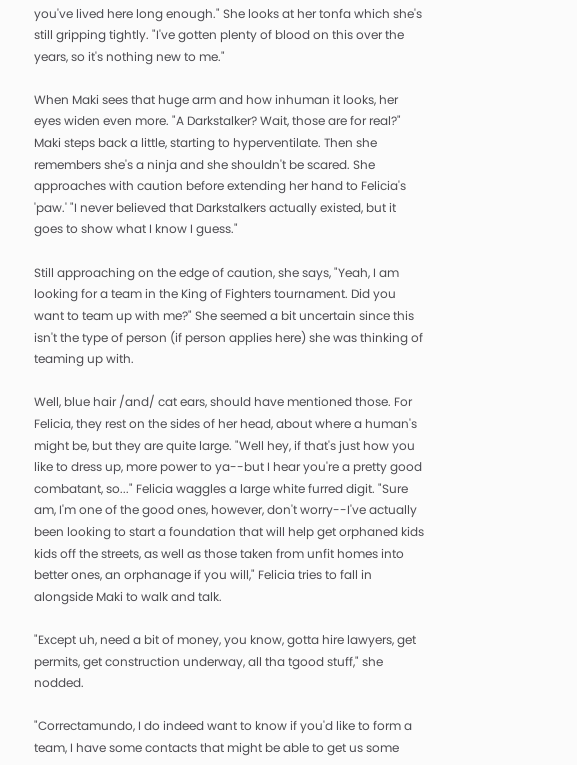you've lived here long enough." She looks at her tonfa which she's still gripping tightly. "I've gotten plenty of blood on this over the years, so it's nothing new to me."

When Maki sees that huge arm and how inhuman it looks, her eyes widen even more. "A Darkstalker? Wait, those are for real?" Maki steps back a little, starting to hyperventilate. Then she remembers she's a ninja and she shouldn't be scared. She approaches with caution before extending her hand to Felicia's 'paw.' "I never believed that Darkstalkers actually existed, but it goes to show what I know I guess."

Still approaching on the edge of caution, she says, "Yeah, I am looking for a team in the King of Fighters tournament. Did you want to team up with me?" She seemed a bit uncertain since this isn't the type of person (if person applies here) she was thinking of teaming up with.

Well, blue hair /and/ cat ears, should have mentioned those. For Felicia, they rest on the sides of her head, about where a human's might be, but they are quite large. "Well hey, if that's just how you like to dress up, more power to ya--but I hear you're a pretty good combatant, so..." Felicia waggles a large white furred digit. "Sure am, I'm one of the good ones, however, don't worry--I've actually been looking to start a foundation that will help get orphaned kids kids off the streets, as well as those taken from unfit homes into better ones, an orphanage if you will," Felicia tries to fall in alongside Maki to walk and talk.

"Except uh, need a bit of money, you know, gotta hire lawyers, get permits, get construction underway, all tha tgood stuff," she nodded.

"Correctamundo, I do indeed want to know if you'd like to form a team, I have some contacts that might be able to get us some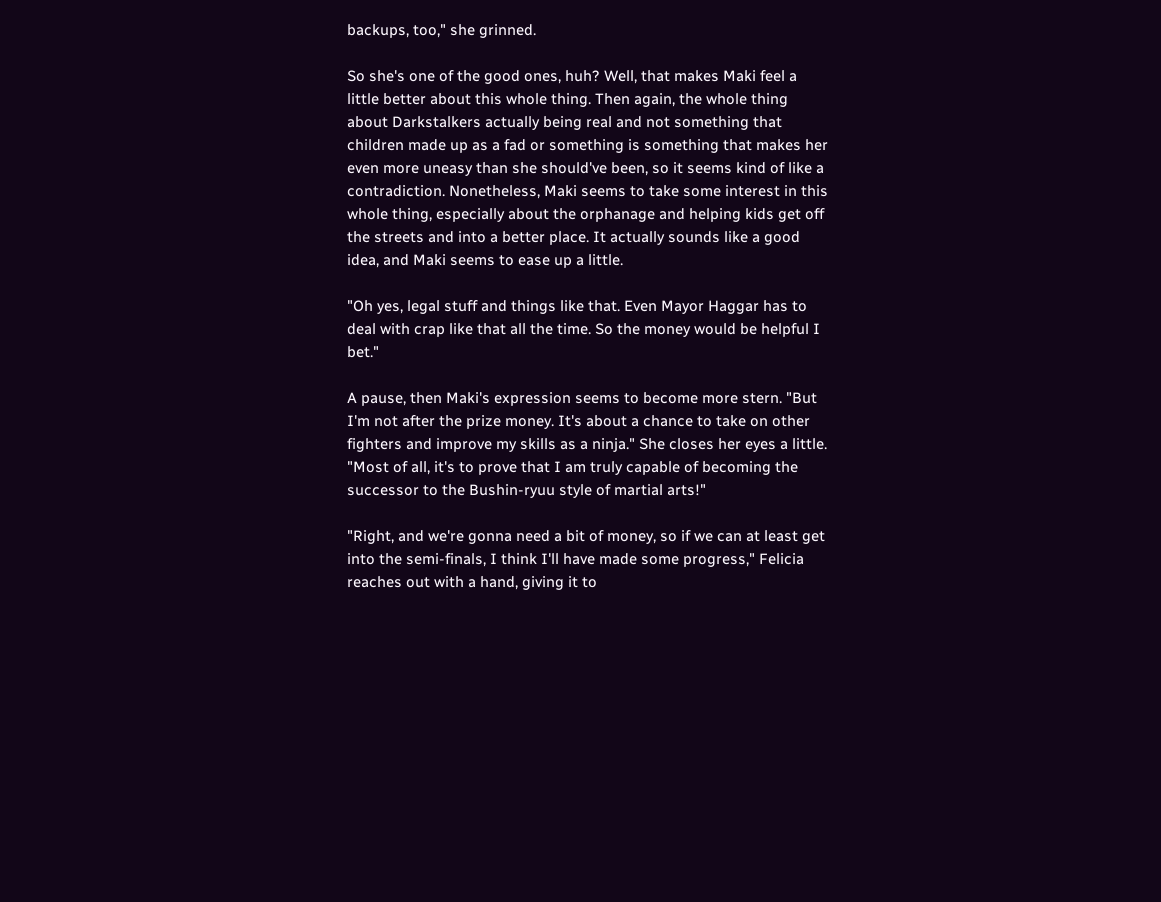backups, too," she grinned.

So she's one of the good ones, huh? Well, that makes Maki feel a little better about this whole thing. Then again, the whole thing about Darkstalkers actually being real and not something that children made up as a fad or something is something that makes her even more uneasy than she should've been, so it seems kind of like a contradiction. Nonetheless, Maki seems to take some interest in this whole thing, especially about the orphanage and helping kids get off the streets and into a better place. It actually sounds like a good idea, and Maki seems to ease up a little.

"Oh yes, legal stuff and things like that. Even Mayor Haggar has to deal with crap like that all the time. So the money would be helpful I bet."

A pause, then Maki's expression seems to become more stern. "But I'm not after the prize money. It's about a chance to take on other fighters and improve my skills as a ninja." She closes her eyes a little. "Most of all, it's to prove that I am truly capable of becoming the successor to the Bushin-ryuu style of martial arts!"

"Right, and we're gonna need a bit of money, so if we can at least get into the semi-finals, I think I'll have made some progress," Felicia reaches out with a hand, giving it to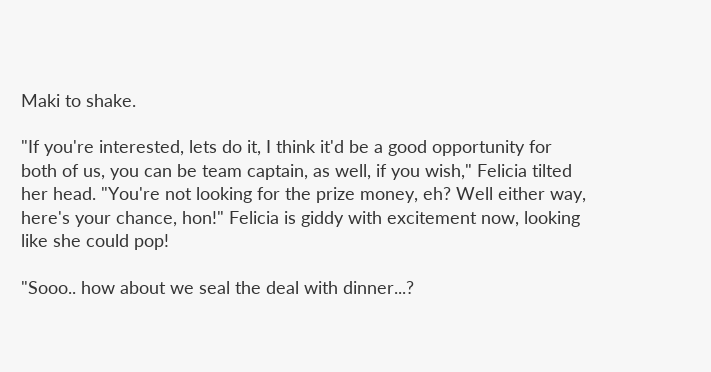Maki to shake.

"If you're interested, lets do it, I think it'd be a good opportunity for both of us, you can be team captain, as well, if you wish," Felicia tilted her head. "You're not looking for the prize money, eh? Well either way, here's your chance, hon!" Felicia is giddy with excitement now, looking like she could pop!

"Sooo.. how about we seal the deal with dinner...?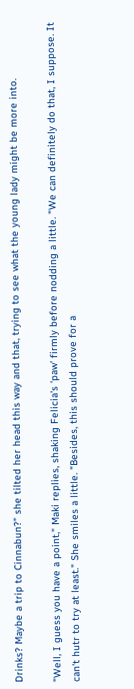Drinks? Maybe a trip to Cinnabun?" she tilted her head this way and that, trying to see what the young lady might be more into.

"Well, I guess you have a point," Maki replies, shaking Felicia's 'paw' firmly before nodding a little. "We can definitely do that, I suppose. It can't hutr to try at least." She smiles a little. "Besides, this should prove for a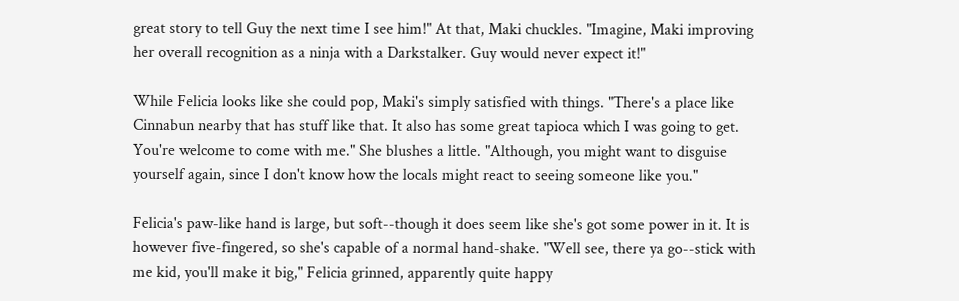great story to tell Guy the next time I see him!" At that, Maki chuckles. "Imagine, Maki improving her overall recognition as a ninja with a Darkstalker. Guy would never expect it!"

While Felicia looks like she could pop, Maki's simply satisfied with things. "There's a place like Cinnabun nearby that has stuff like that. It also has some great tapioca which I was going to get. You're welcome to come with me." She blushes a little. "Although, you might want to disguise yourself again, since I don't know how the locals might react to seeing someone like you."

Felicia's paw-like hand is large, but soft--though it does seem like she's got some power in it. It is however five-fingered, so she's capable of a normal hand-shake. "Well see, there ya go--stick with me kid, you'll make it big," Felicia grinned, apparently quite happy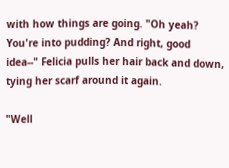with how things are going. "Oh yeah? You're into pudding? And right, good idea--" Felicia pulls her hair back and down, tying her scarf around it again.

"Well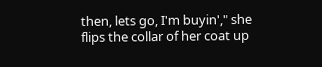then, lets go, I'm buyin'," she flips the collar of her coat up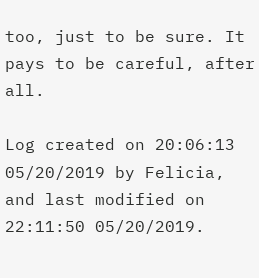too, just to be sure. It pays to be careful, after all.

Log created on 20:06:13 05/20/2019 by Felicia, and last modified on 22:11:50 05/20/2019.